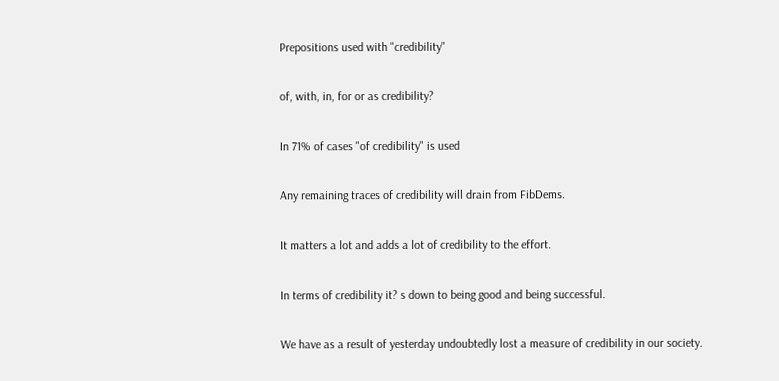Prepositions used with "credibility"

of, with, in, for or as credibility?

In 71% of cases "of credibility" is used

Any remaining traces of credibility will drain from FibDems.

It matters a lot and adds a lot of credibility to the effort.

In terms of credibility it? s down to being good and being successful.

We have as a result of yesterday undoubtedly lost a measure of credibility in our society.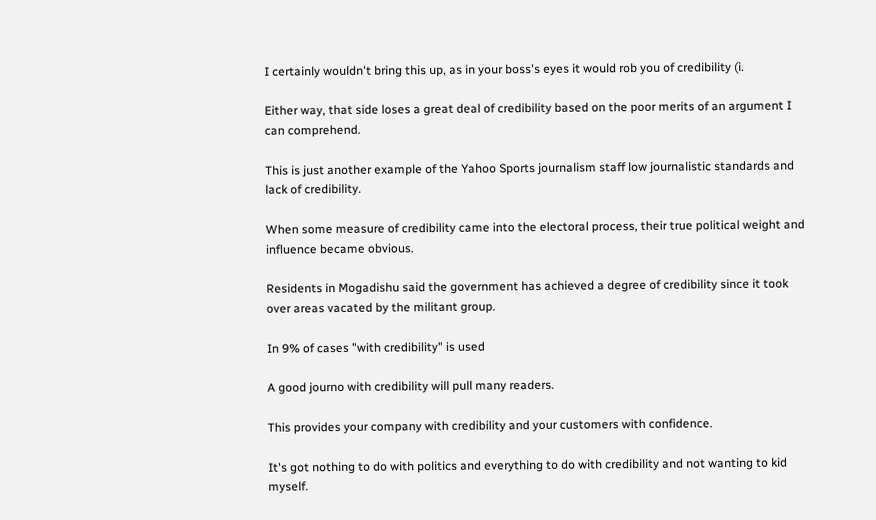I certainly wouldn't bring this up, as in your boss's eyes it would rob you of credibility (i.

Either way, that side loses a great deal of credibility based on the poor merits of an argument I can comprehend.

This is just another example of the Yahoo Sports journalism staff low journalistic standards and lack of credibility.

When some measure of credibility came into the electoral process, their true political weight and influence became obvious.

Residents in Mogadishu said the government has achieved a degree of credibility since it took over areas vacated by the militant group.

In 9% of cases "with credibility" is used

A good journo with credibility will pull many readers.

This provides your company with credibility and your customers with confidence.

It's got nothing to do with politics and everything to do with credibility and not wanting to kid myself.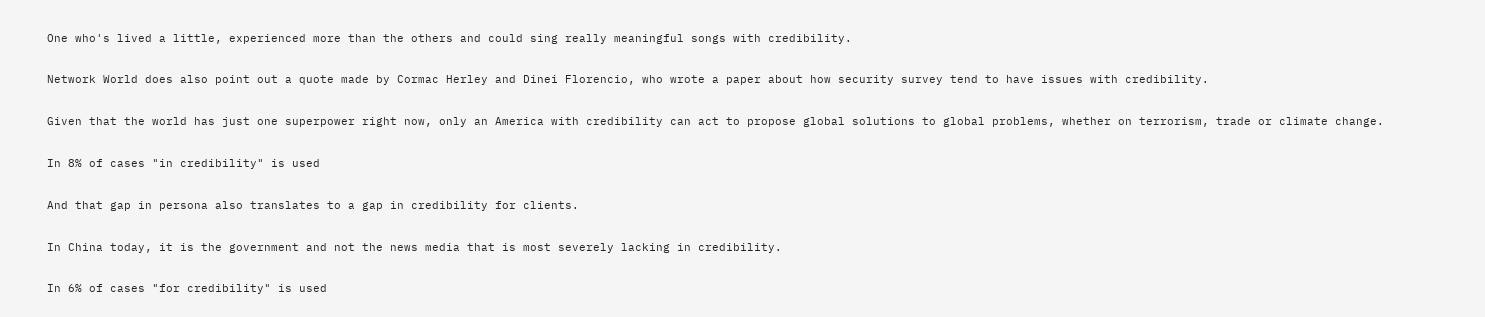One who's lived a little, experienced more than the others and could sing really meaningful songs with credibility.

Network World does also point out a quote made by Cormac Herley and Dinei Florencio, who wrote a paper about how security survey tend to have issues with credibility.

Given that the world has just one superpower right now, only an America with credibility can act to propose global solutions to global problems, whether on terrorism, trade or climate change.

In 8% of cases "in credibility" is used

And that gap in persona also translates to a gap in credibility for clients.

In China today, it is the government and not the news media that is most severely lacking in credibility.

In 6% of cases "for credibility" is used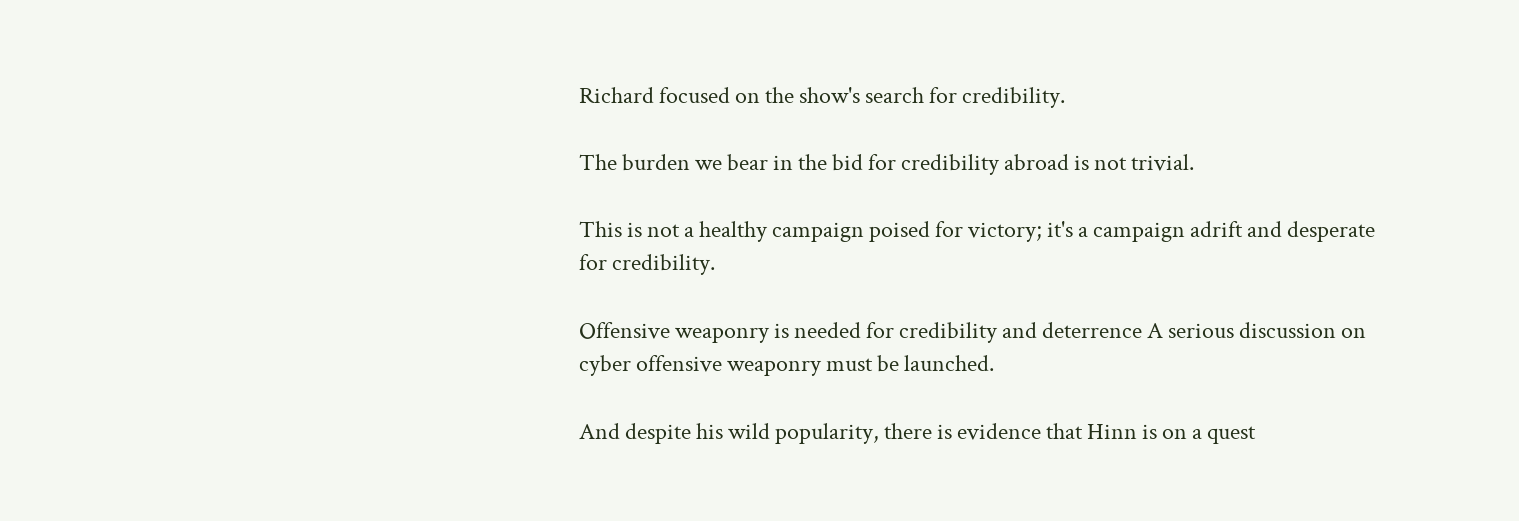Richard focused on the show's search for credibility.

The burden we bear in the bid for credibility abroad is not trivial.

This is not a healthy campaign poised for victory; it's a campaign adrift and desperate for credibility.

Offensive weaponry is needed for credibility and deterrence A serious discussion on cyber offensive weaponry must be launched.

And despite his wild popularity, there is evidence that Hinn is on a quest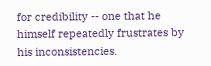for credibility -- one that he himself repeatedly frustrates by his inconsistencies.